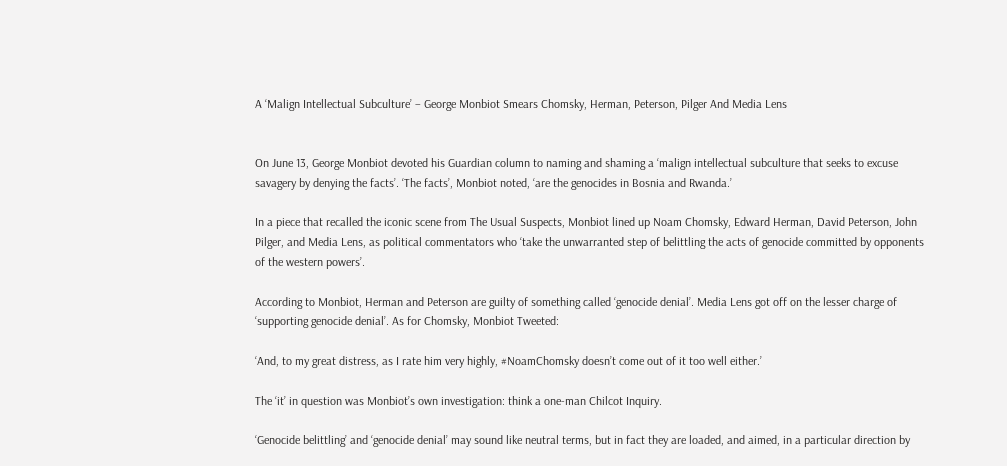A ‘Malign Intellectual Subculture’ – George Monbiot Smears Chomsky, Herman, Peterson, Pilger And Media Lens


On June 13, George Monbiot devoted his Guardian column to naming and shaming a ‘malign intellectual subculture that seeks to excuse savagery by denying the facts’. ‘The facts’, Monbiot noted, ‘are the genocides in Bosnia and Rwanda.’

In a piece that recalled the iconic scene from The Usual Suspects, Monbiot lined up Noam Chomsky, Edward Herman, David Peterson, John Pilger, and Media Lens, as political commentators who ‘take the unwarranted step of belittling the acts of genocide committed by opponents of the western powers’.

According to Monbiot, Herman and Peterson are guilty of something called ‘genocide denial’. Media Lens got off on the lesser charge of ‘supporting genocide denial’. As for Chomsky, Monbiot Tweeted:

‘And, to my great distress, as I rate him very highly, #NoamChomsky doesn’t come out of it too well either.’

The ‘it’ in question was Monbiot’s own investigation: think a one-man Chilcot Inquiry.

‘Genocide belittling’ and ‘genocide denial’ may sound like neutral terms, but in fact they are loaded, and aimed, in a particular direction by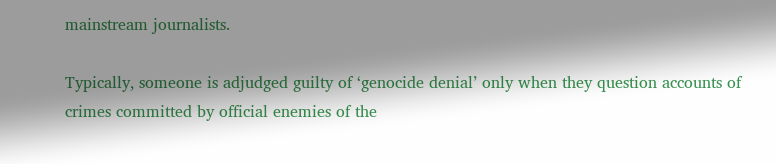mainstream journalists.

Typically, someone is adjudged guilty of ‘genocide denial’ only when they question accounts of crimes committed by official enemies of the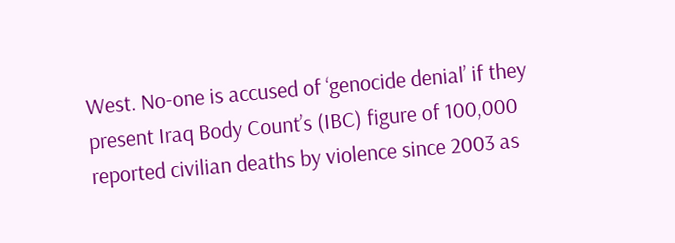West. No-one is accused of ‘genocide denial’ if they present Iraq Body Count’s (IBC) figure of 100,000 reported civilian deaths by violence since 2003 as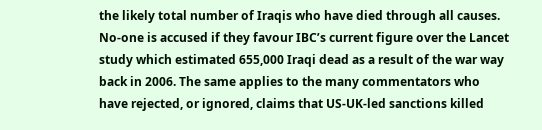the likely total number of Iraqis who have died through all causes. No-one is accused if they favour IBC’s current figure over the Lancet study which estimated 655,000 Iraqi dead as a result of the war way back in 2006. The same applies to the many commentators who have rejected, or ignored, claims that US-UK-led sanctions killed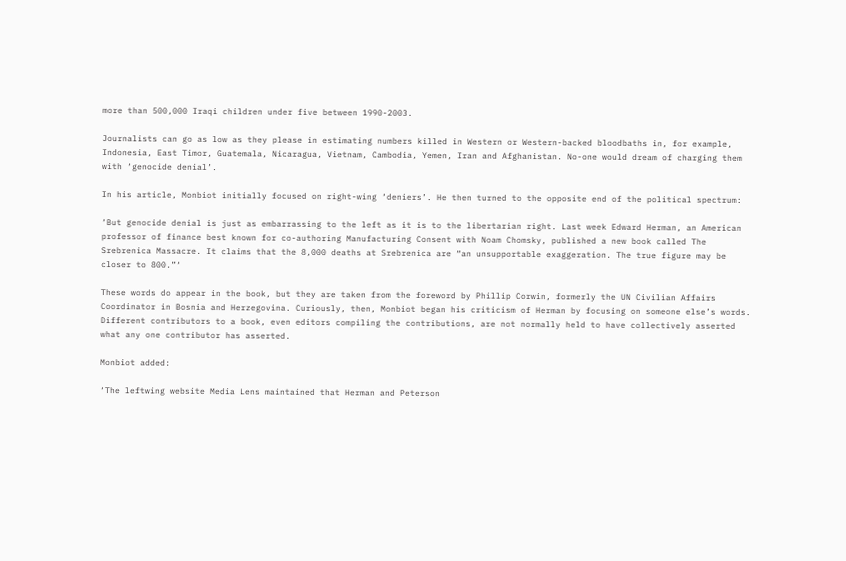more than 500,000 Iraqi children under five between 1990-2003.

Journalists can go as low as they please in estimating numbers killed in Western or Western-backed bloodbaths in, for example, Indonesia, East Timor, Guatemala, Nicaragua, Vietnam, Cambodia, Yemen, Iran and Afghanistan. No-one would dream of charging them with ‘genocide denial’.

In his article, Monbiot initially focused on right-wing ‘deniers’. He then turned to the opposite end of the political spectrum:

‘But genocide denial is just as embarrassing to the left as it is to the libertarian right. Last week Edward Herman, an American professor of finance best known for co-authoring Manufacturing Consent with Noam Chomsky, published a new book called The Srebrenica Massacre. It claims that the 8,000 deaths at Srebrenica are “an unsupportable exaggeration. The true figure may be closer to 800.”‘

These words do appear in the book, but they are taken from the foreword by Phillip Corwin, formerly the UN Civilian Affairs Coordinator in Bosnia and Herzegovina. Curiously, then, Monbiot began his criticism of Herman by focusing on someone else’s words. Different contributors to a book, even editors compiling the contributions, are not normally held to have collectively asserted what any one contributor has asserted.

Monbiot added:

‘The leftwing website Media Lens maintained that Herman and Peterson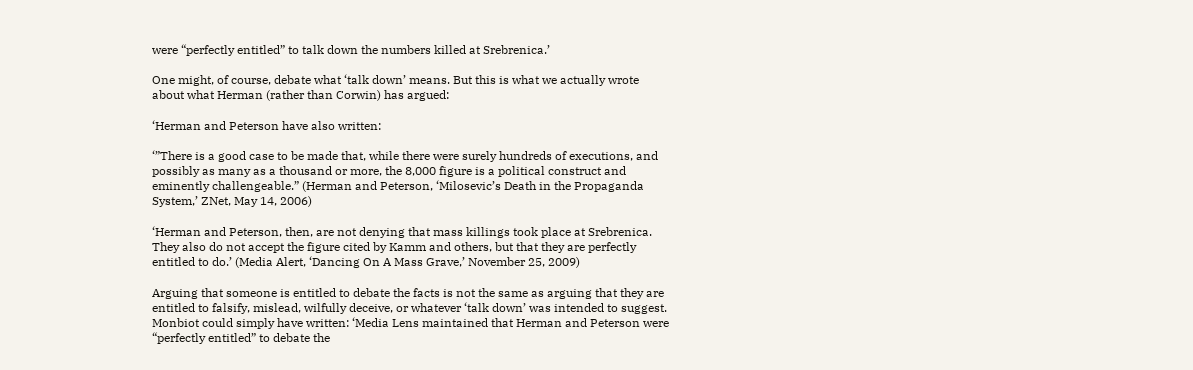were “perfectly entitled” to talk down the numbers killed at Srebrenica.’

One might, of course, debate what ‘talk down’ means. But this is what we actually wrote about what Herman (rather than Corwin) has argued:

‘Herman and Peterson have also written:

‘”There is a good case to be made that, while there were surely hundreds of executions, and possibly as many as a thousand or more, the 8,000 figure is a political construct and eminently challengeable.” (Herman and Peterson, ‘Milosevic’s Death in the Propaganda System,’ ZNet, May 14, 2006)

‘Herman and Peterson, then, are not denying that mass killings took place at Srebrenica. They also do not accept the figure cited by Kamm and others, but that they are perfectly entitled to do.’ (Media Alert, ‘Dancing On A Mass Grave,’ November 25, 2009)

Arguing that someone is entitled to debate the facts is not the same as arguing that they are entitled to falsify, mislead, wilfully deceive, or whatever ‘talk down’ was intended to suggest. Monbiot could simply have written: ‘Media Lens maintained that Herman and Peterson were “perfectly entitled” to debate the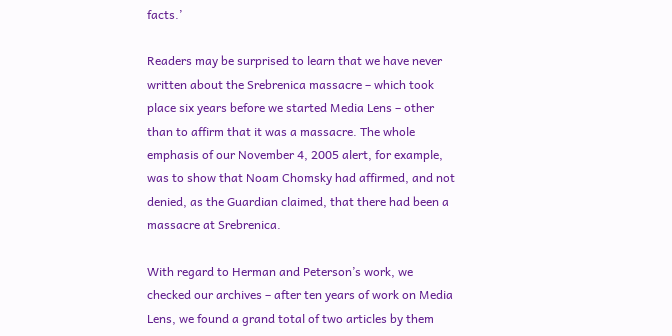facts.’

Readers may be surprised to learn that we have never written about the Srebrenica massacre – which took place six years before we started Media Lens – other than to affirm that it was a massacre. The whole emphasis of our November 4, 2005 alert, for example, was to show that Noam Chomsky had affirmed, and not denied, as the Guardian claimed, that there had been a massacre at Srebrenica.

With regard to Herman and Peterson’s work, we checked our archives – after ten years of work on Media Lens, we found a grand total of two articles by them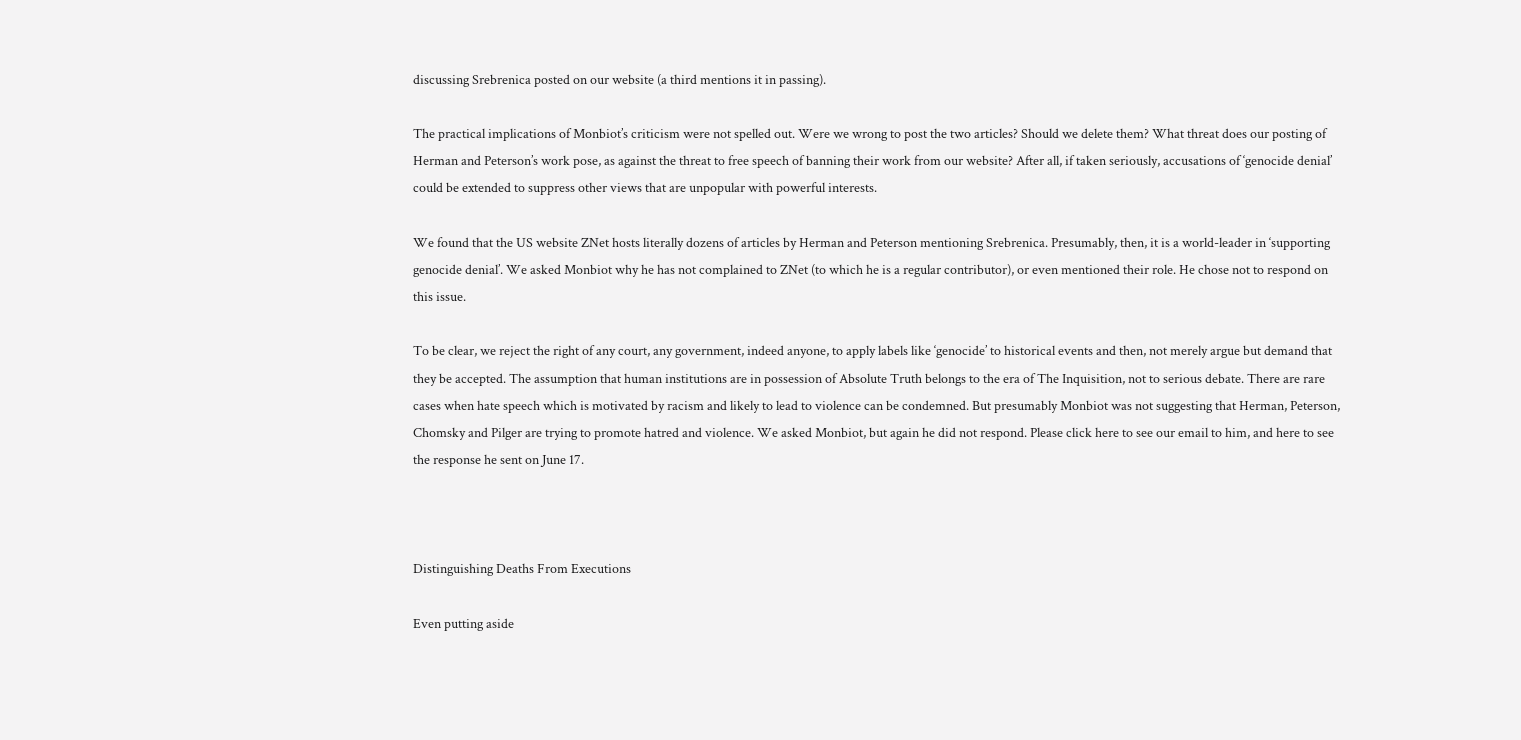discussing Srebrenica posted on our website (a third mentions it in passing).

The practical implications of Monbiot’s criticism were not spelled out. Were we wrong to post the two articles? Should we delete them? What threat does our posting of Herman and Peterson’s work pose, as against the threat to free speech of banning their work from our website? After all, if taken seriously, accusations of ‘genocide denial’ could be extended to suppress other views that are unpopular with powerful interests.

We found that the US website ZNet hosts literally dozens of articles by Herman and Peterson mentioning Srebrenica. Presumably, then, it is a world-leader in ‘supporting genocide denial’. We asked Monbiot why he has not complained to ZNet (to which he is a regular contributor), or even mentioned their role. He chose not to respond on this issue.

To be clear, we reject the right of any court, any government, indeed anyone, to apply labels like ‘genocide’ to historical events and then, not merely argue but demand that they be accepted. The assumption that human institutions are in possession of Absolute Truth belongs to the era of The Inquisition, not to serious debate. There are rare cases when hate speech which is motivated by racism and likely to lead to violence can be condemned. But presumably Monbiot was not suggesting that Herman, Peterson, Chomsky and Pilger are trying to promote hatred and violence. We asked Monbiot, but again he did not respond. Please click here to see our email to him, and here to see the response he sent on June 17.



Distinguishing Deaths From Executions

Even putting aside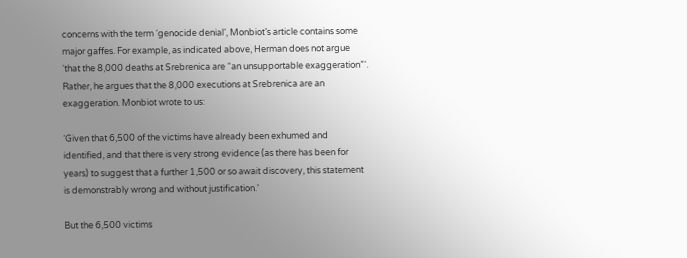concerns with the term ‘genocide denial’, Monbiot’s article contains some major gaffes. For example, as indicated above, Herman does not argue ‘that the 8,000 deaths at Srebrenica are “an unsupportable exaggeration”‘. Rather, he argues that the 8,000 executions at Srebrenica are an exaggeration. Monbiot wrote to us:

‘Given that 6,500 of the victims have already been exhumed and identified, and that there is very strong evidence (as there has been for years) to suggest that a further 1,500 or so await discovery, this statement is demonstrably wrong and without justification.’

But the 6,500 victims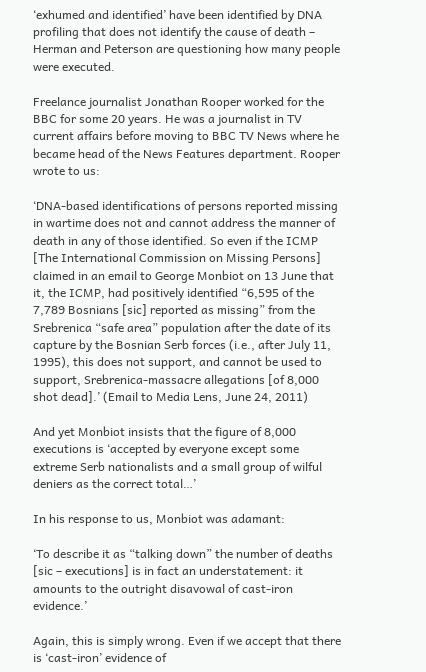‘exhumed and identified’ have been identified by DNA profiling that does not identify the cause of death – Herman and Peterson are questioning how many people were executed.

Freelance journalist Jonathan Rooper worked for the BBC for some 20 years. He was a journalist in TV current affairs before moving to BBC TV News where he became head of the News Features department. Rooper wrote to us:

‘DNA-based identifications of persons reported missing in wartime does not and cannot address the manner of death in any of those identified. So even if the ICMP [The International Commission on Missing Persons] claimed in an email to George Monbiot on 13 June that it, the ICMP, had positively identified “6,595 of the 7,789 Bosnians [sic] reported as missing” from the Srebrenica “safe area” population after the date of its capture by the Bosnian Serb forces (i.e., after July 11, 1995), this does not support, and cannot be used to support, Srebrenica-massacre allegations [of 8,000 shot dead].’ (Email to Media Lens, June 24, 2011)

And yet Monbiot insists that the figure of 8,000 executions is ‘accepted by everyone except some extreme Serb nationalists and a small group of wilful deniers as the correct total…’

In his response to us, Monbiot was adamant:

‘To describe it as “talking down” the number of deaths [sic – executions] is in fact an understatement: it amounts to the outright disavowal of cast-iron evidence.’

Again, this is simply wrong. Even if we accept that there is ‘cast-iron’ evidence of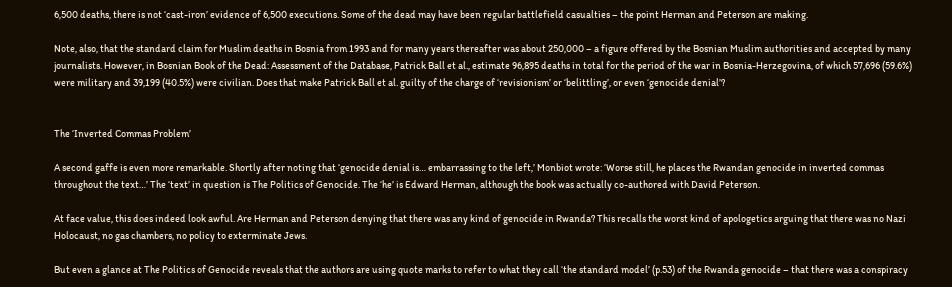6,500 deaths, there is not ‘cast-iron’ evidence of 6,500 executions. Some of the dead may have been regular battlefield casualties – the point Herman and Peterson are making.

Note, also, that the standard claim for Muslim deaths in Bosnia from 1993 and for many years thereafter was about 250,000 – a figure offered by the Bosnian Muslim authorities and accepted by many journalists. However, in Bosnian Book of the Dead: Assessment of the Database, Patrick Ball et al., estimate 96,895 deaths in total for the period of the war in Bosnia-Herzegovina, of which 57,696 (59.6%) were military and 39,199 (40.5%) were civilian. Does that make Patrick Ball et al. guilty of the charge of ‘revisionism’ or ‘belittling’, or even ‘genocide denial’?


The ‘Inverted Commas Problem’

A second gaffe is even more remarkable. Shortly after noting that ‘genocide denial is… embarrassing to the left,’ Monbiot wrote: ‘Worse still, he places the Rwandan genocide in inverted commas throughout the text…’ The ‘text’ in question is The Politics of Genocide. The ‘he’ is Edward Herman, although the book was actually co-authored with David Peterson.

At face value, this does indeed look awful. Are Herman and Peterson denying that there was any kind of genocide in Rwanda? This recalls the worst kind of apologetics arguing that there was no Nazi Holocaust, no gas chambers, no policy to exterminate Jews.

But even a glance at The Politics of Genocide reveals that the authors are using quote marks to refer to what they call ‘the standard model’ (p.53) of the Rwanda genocide – that there was a conspiracy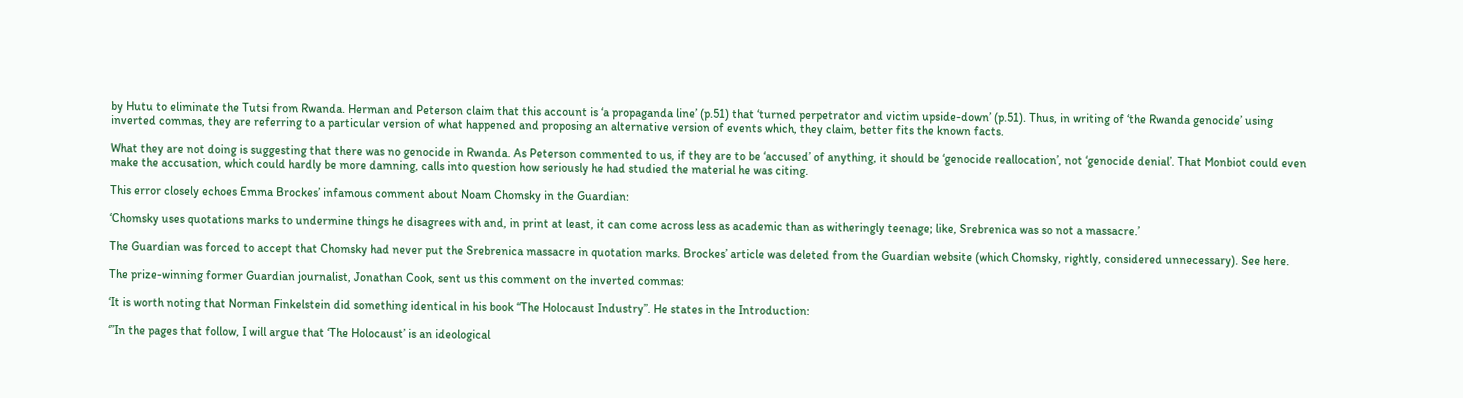by Hutu to eliminate the Tutsi from Rwanda. Herman and Peterson claim that this account is ‘a propaganda line’ (p.51) that ‘turned perpetrator and victim upside-down’ (p.51). Thus, in writing of ‘the Rwanda genocide’ using inverted commas, they are referring to a particular version of what happened and proposing an alternative version of events which, they claim, better fits the known facts.

What they are not doing is suggesting that there was no genocide in Rwanda. As Peterson commented to us, if they are to be ‘accused’ of anything, it should be ‘genocide reallocation’, not ‘genocide denial’. That Monbiot could even make the accusation, which could hardly be more damning, calls into question how seriously he had studied the material he was citing.

This error closely echoes Emma Brockes’ infamous comment about Noam Chomsky in the Guardian:

‘Chomsky uses quotations marks to undermine things he disagrees with and, in print at least, it can come across less as academic than as witheringly teenage; like, Srebrenica was so not a massacre.’

The Guardian was forced to accept that Chomsky had never put the Srebrenica massacre in quotation marks. Brockes’ article was deleted from the Guardian website (which Chomsky, rightly, considered unnecessary). See here.

The prize-winning former Guardian journalist, Jonathan Cook, sent us this comment on the inverted commas:

‘It is worth noting that Norman Finkelstein did something identical in his book “The Holocaust Industry”. He states in the Introduction:

‘”In the pages that follow, I will argue that ‘The Holocaust’ is an ideological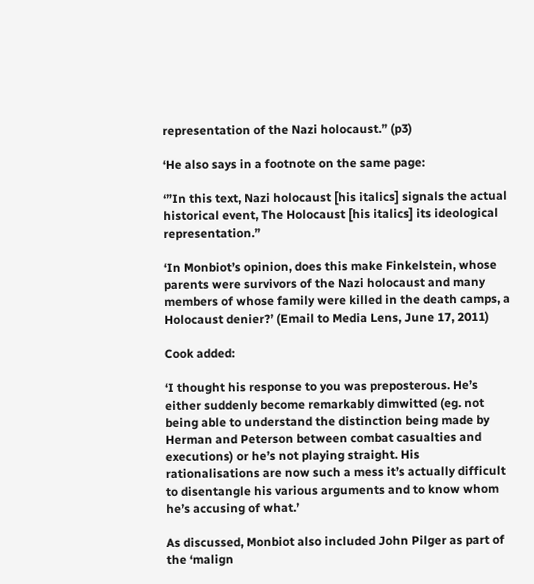representation of the Nazi holocaust.” (p3)

‘He also says in a footnote on the same page:

‘”In this text, Nazi holocaust [his italics] signals the actual historical event, The Holocaust [his italics] its ideological representation.”

‘In Monbiot’s opinion, does this make Finkelstein, whose parents were survivors of the Nazi holocaust and many members of whose family were killed in the death camps, a Holocaust denier?’ (Email to Media Lens, June 17, 2011)

Cook added:

‘I thought his response to you was preposterous. He’s either suddenly become remarkably dimwitted (eg. not being able to understand the distinction being made by Herman and Peterson between combat casualties and executions) or he’s not playing straight. His rationalisations are now such a mess it’s actually difficult to disentangle his various arguments and to know whom he’s accusing of what.’

As discussed, Monbiot also included John Pilger as part of the ‘malign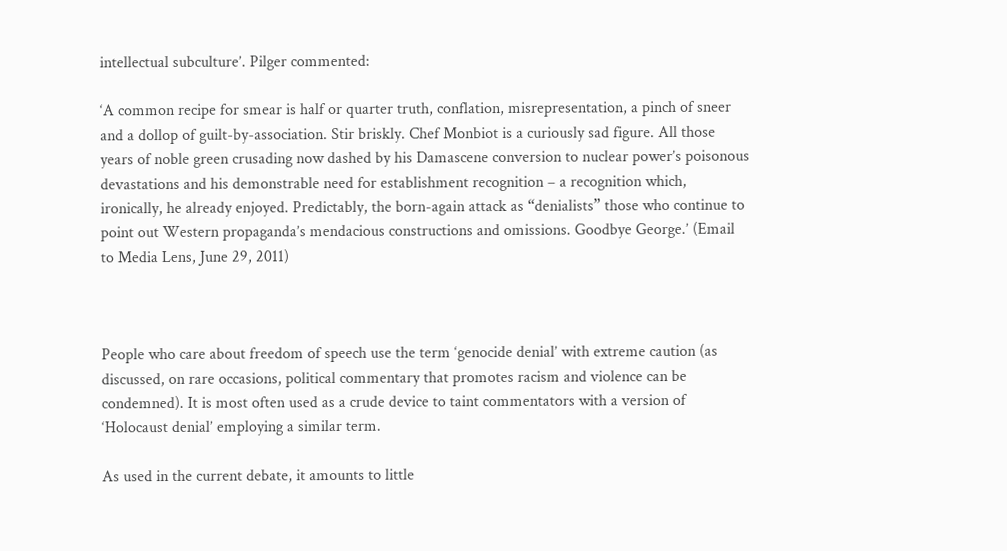intellectual subculture’. Pilger commented:

‘A common recipe for smear is half or quarter truth, conflation, misrepresentation, a pinch of sneer and a dollop of guilt-by-association. Stir briskly. Chef Monbiot is a curiously sad figure. All those years of noble green crusading now dashed by his Damascene conversion to nuclear power’s poisonous devastations and his demonstrable need for establishment recognition – a recognition which, ironically, he already enjoyed. Predictably, the born-again attack as “denialists” those who continue to point out Western propaganda’s mendacious constructions and omissions. Goodbye George.’ (Email to Media Lens, June 29, 2011)



People who care about freedom of speech use the term ‘genocide denial’ with extreme caution (as discussed, on rare occasions, political commentary that promotes racism and violence can be condemned). It is most often used as a crude device to taint commentators with a version of ‘Holocaust denial’ employing a similar term.

As used in the current debate, it amounts to little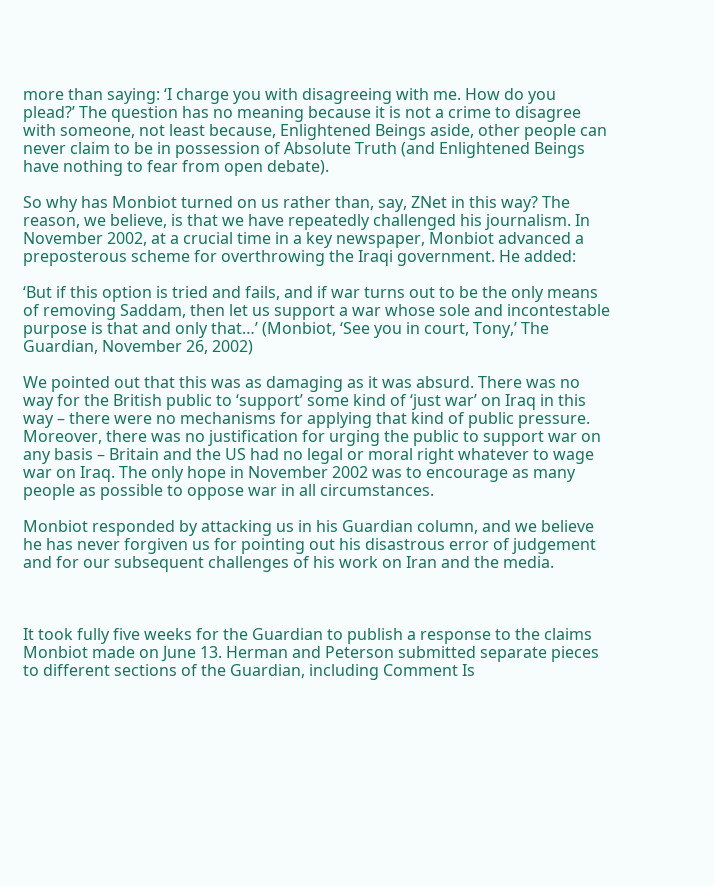more than saying: ‘I charge you with disagreeing with me. How do you plead?’ The question has no meaning because it is not a crime to disagree with someone, not least because, Enlightened Beings aside, other people can never claim to be in possession of Absolute Truth (and Enlightened Beings have nothing to fear from open debate).

So why has Monbiot turned on us rather than, say, ZNet in this way? The reason, we believe, is that we have repeatedly challenged his journalism. In November 2002, at a crucial time in a key newspaper, Monbiot advanced a preposterous scheme for overthrowing the Iraqi government. He added:

‘But if this option is tried and fails, and if war turns out to be the only means of removing Saddam, then let us support a war whose sole and incontestable purpose is that and only that…’ (Monbiot, ‘See you in court, Tony,’ The Guardian, November 26, 2002)

We pointed out that this was as damaging as it was absurd. There was no way for the British public to ‘support’ some kind of ‘just war’ on Iraq in this way – there were no mechanisms for applying that kind of public pressure. Moreover, there was no justification for urging the public to support war on any basis – Britain and the US had no legal or moral right whatever to wage war on Iraq. The only hope in November 2002 was to encourage as many people as possible to oppose war in all circumstances.

Monbiot responded by attacking us in his Guardian column, and we believe he has never forgiven us for pointing out his disastrous error of judgement and for our subsequent challenges of his work on Iran and the media.



It took fully five weeks for the Guardian to publish a response to the claims Monbiot made on June 13. Herman and Peterson submitted separate pieces to different sections of the Guardian, including Comment Is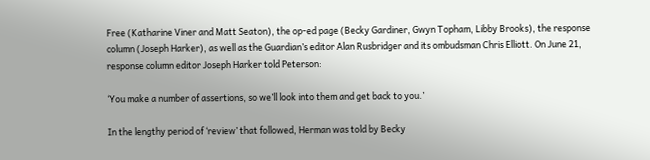Free (Katharine Viner and Matt Seaton), the op-ed page (Becky Gardiner, Gwyn Topham, Libby Brooks), the response column (Joseph Harker), as well as the Guardian’s editor Alan Rusbridger and its ombudsman Chris Elliott. On June 21, response column editor Joseph Harker told Peterson:

‘You make a number of assertions, so we’ll look into them and get back to you.’

In the lengthy period of ‘review’ that followed, Herman was told by Becky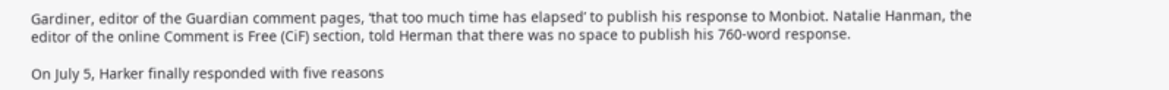Gardiner, editor of the Guardian comment pages, ‘that too much time has elapsed’ to publish his response to Monbiot. Natalie Hanman, the editor of the online Comment is Free (CiF) section, told Herman that there was no space to publish his 760-word response.

On July 5, Harker finally responded with five reasons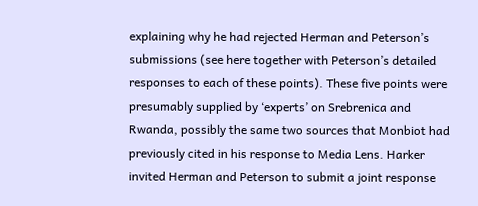explaining why he had rejected Herman and Peterson’s submissions (see here together with Peterson’s detailed responses to each of these points). These five points were presumably supplied by ‘experts’ on Srebrenica and Rwanda, possibly the same two sources that Monbiot had previously cited in his response to Media Lens. Harker invited Herman and Peterson to submit a joint response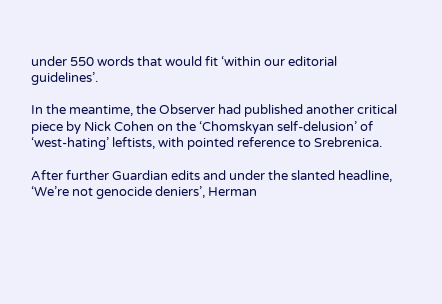under 550 words that would fit ‘within our editorial guidelines’.

In the meantime, the Observer had published another critical piece by Nick Cohen on the ‘Chomskyan self-delusion’ of ‘west-hating’ leftists, with pointed reference to Srebrenica.

After further Guardian edits and under the slanted headline, ‘We’re not genocide deniers’, Herman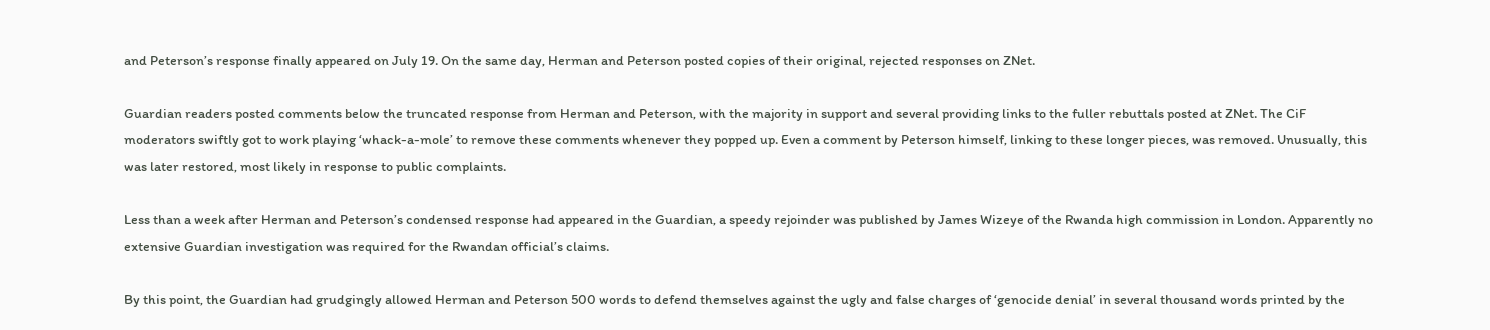and Peterson’s response finally appeared on July 19. On the same day, Herman and Peterson posted copies of their original, rejected responses on ZNet.

Guardian readers posted comments below the truncated response from Herman and Peterson, with the majority in support and several providing links to the fuller rebuttals posted at ZNet. The CiF moderators swiftly got to work playing ‘whack-a-mole’ to remove these comments whenever they popped up. Even a comment by Peterson himself, linking to these longer pieces, was removed. Unusually, this was later restored, most likely in response to public complaints.

Less than a week after Herman and Peterson’s condensed response had appeared in the Guardian, a speedy rejoinder was published by James Wizeye of the Rwanda high commission in London. Apparently no extensive Guardian investigation was required for the Rwandan official’s claims.

By this point, the Guardian had grudgingly allowed Herman and Peterson 500 words to defend themselves against the ugly and false charges of ‘genocide denial’ in several thousand words printed by the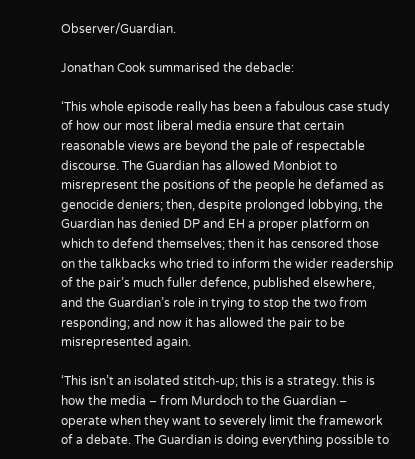Observer/Guardian.

Jonathan Cook summarised the debacle:

‘This whole episode really has been a fabulous case study of how our most liberal media ensure that certain reasonable views are beyond the pale of respectable discourse. The Guardian has allowed Monbiot to misrepresent the positions of the people he defamed as genocide deniers; then, despite prolonged lobbying, the Guardian has denied DP and EH a proper platform on which to defend themselves; then it has censored those on the talkbacks who tried to inform the wider readership of the pair’s much fuller defence, published elsewhere, and the Guardian’s role in trying to stop the two from responding; and now it has allowed the pair to be misrepresented again.

‘This isn’t an isolated stitch-up; this is a strategy. this is how the media – from Murdoch to the Guardian – operate when they want to severely limit the framework of a debate. The Guardian is doing everything possible to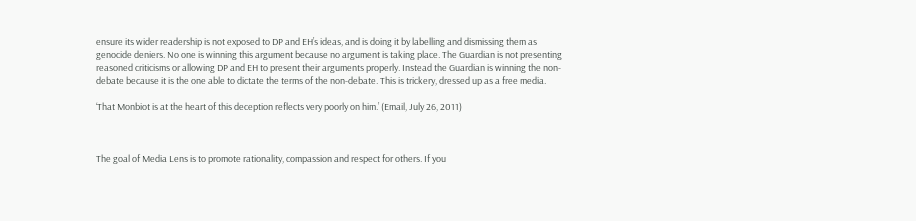ensure its wider readership is not exposed to DP and EH’s ideas, and is doing it by labelling and dismissing them as genocide deniers. No one is winning this argument because no argument is taking place. The Guardian is not presenting reasoned criticisms or allowing DP and EH to present their arguments properly. Instead the Guardian is winning the non-debate because it is the one able to dictate the terms of the non-debate. This is trickery, dressed up as a free media.

‘That Monbiot is at the heart of this deception reflects very poorly on him.’ (Email, July 26, 2011)



The goal of Media Lens is to promote rationality, compassion and respect for others. If you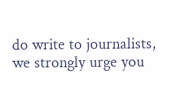do write to journalists, we strongly urge you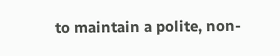to maintain a polite, non-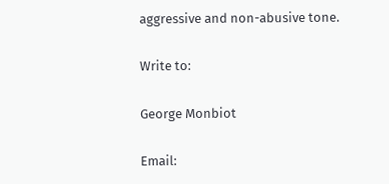aggressive and non-abusive tone.

Write to:

George Monbiot

Email: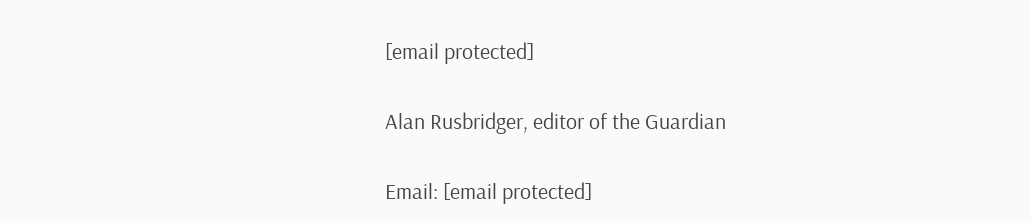[email protected]

Alan Rusbridger, editor of the Guardian

Email: [email protected]